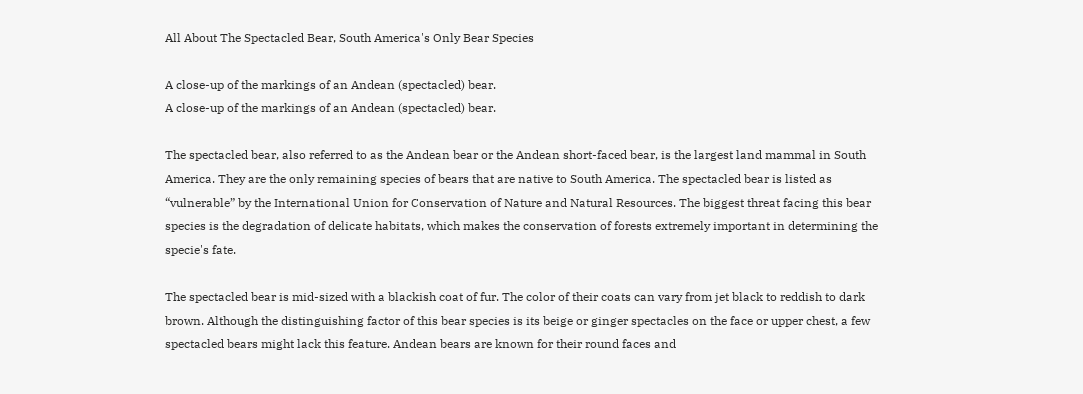All About The Spectacled Bear, South America's Only Bear Species

A close-up of the markings of an Andean (spectacled) bear.
A close-up of the markings of an Andean (spectacled) bear.

The spectacled bear, also referred to as the Andean bear or the Andean short-faced bear, is the largest land mammal in South America. They are the only remaining species of bears that are native to South America. The spectacled bear is listed as “vulnerable” by the International Union for Conservation of Nature and Natural Resources. The biggest threat facing this bear species is the degradation of delicate habitats, which makes the conservation of forests extremely important in determining the specie's fate.

The spectacled bear is mid-sized with a blackish coat of fur. The color of their coats can vary from jet black to reddish to dark brown. Although the distinguishing factor of this bear species is its beige or ginger spectacles on the face or upper chest, a few spectacled bears might lack this feature. Andean bears are known for their round faces and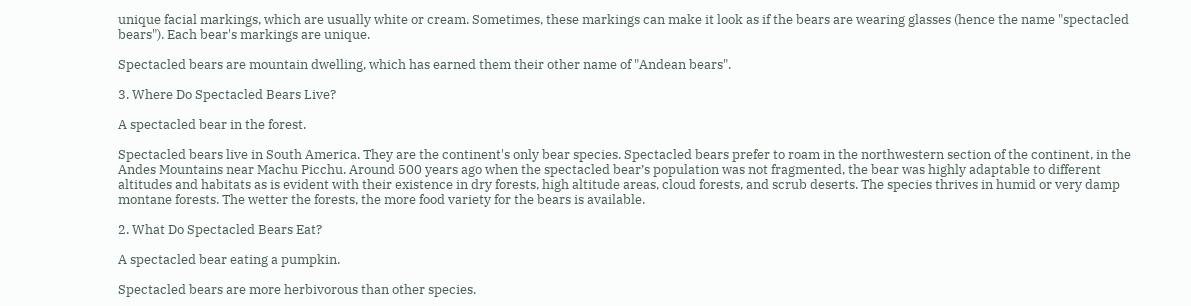unique facial markings, which are usually white or cream. Sometimes, these markings can make it look as if the bears are wearing glasses (hence the name "spectacled bears"). Each bear's markings are unique.

Spectacled bears are mountain dwelling, which has earned them their other name of "Andean bears".

3. Where Do Spectacled Bears Live?

A spectacled bear in the forest.

Spectacled bears live in South America. They are the continent's only bear species. Spectacled bears prefer to roam in the northwestern section of the continent, in the Andes Mountains near Machu Picchu. Around 500 years ago when the spectacled bear’s population was not fragmented, the bear was highly adaptable to different altitudes and habitats as is evident with their existence in dry forests, high altitude areas, cloud forests, and scrub deserts. The species thrives in humid or very damp montane forests. The wetter the forests, the more food variety for the bears is available.

2. What Do Spectacled Bears Eat?

A spectacled bear eating a pumpkin.

Spectacled bears are more herbivorous than other species.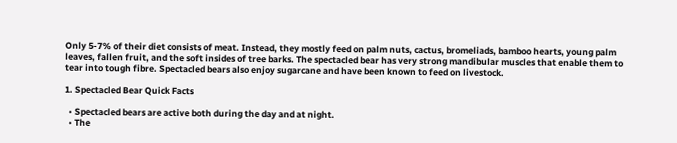Only 5-7% of their diet consists of meat. Instead, they mostly feed on palm nuts, cactus, bromeliads, bamboo hearts, young palm leaves, fallen fruit, and the soft insides of tree barks. The spectacled bear has very strong mandibular muscles that enable them to tear into tough fibre. Spectacled bears also enjoy sugarcane and have been known to feed on livestock.

1. Spectacled Bear Quick Facts

  • Spectacled bears are active both during the day and at night.
  • The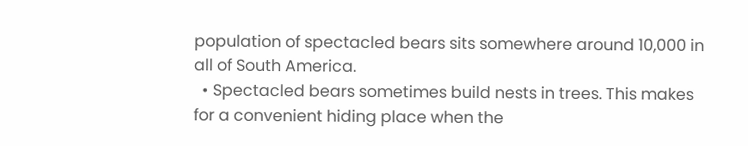population of spectacled bears sits somewhere around 10,000 in all of South America.
  • Spectacled bears sometimes build nests in trees. This makes for a convenient hiding place when the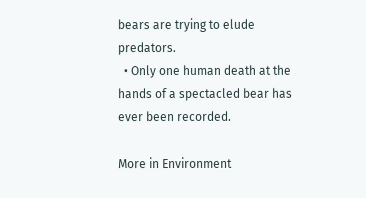bears are trying to elude predators.
  • Only one human death at the hands of a spectacled bear has ever been recorded.

More in Environment